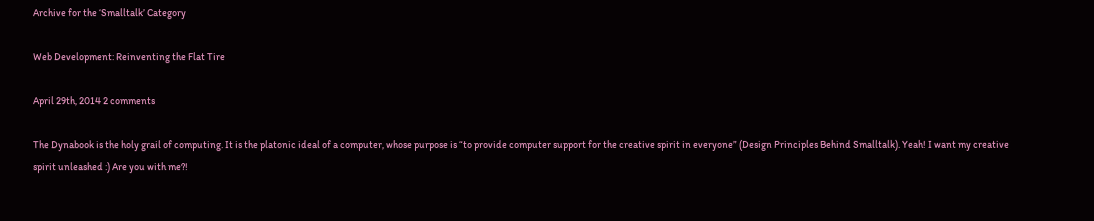Archive for the ‘Smalltalk’ Category

Web Development: Reinventing the Flat Tire

April 29th, 2014 2 comments

The Dynabook is the holy grail of computing. It is the platonic ideal of a computer, whose purpose is “to provide computer support for the creative spirit in everyone” (Design Principles Behind Smalltalk). Yeah! I want my creative spirit unleashed :) Are you with me?!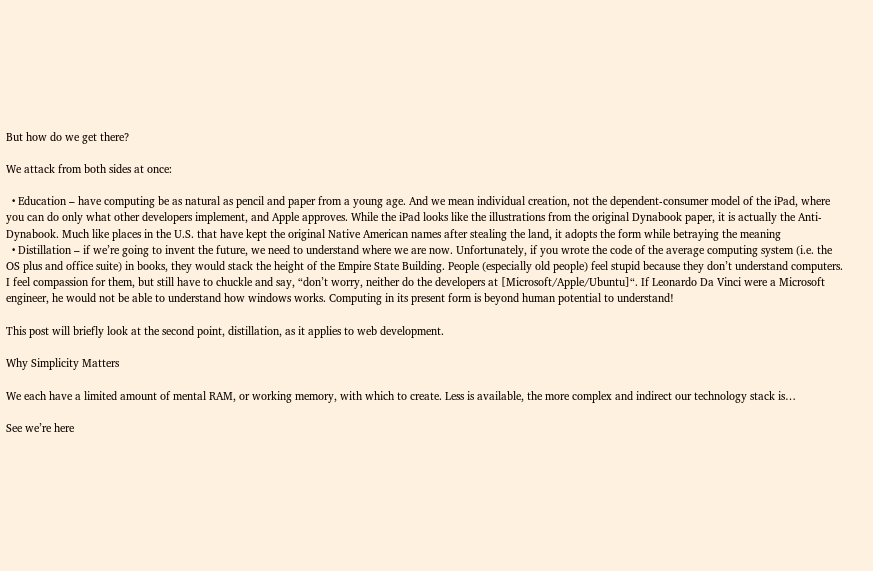But how do we get there?

We attack from both sides at once:

  • Education – have computing be as natural as pencil and paper from a young age. And we mean individual creation, not the dependent-consumer model of the iPad, where you can do only what other developers implement, and Apple approves. While the iPad looks like the illustrations from the original Dynabook paper, it is actually the Anti-Dynabook. Much like places in the U.S. that have kept the original Native American names after stealing the land, it adopts the form while betraying the meaning
  • Distillation – if we’re going to invent the future, we need to understand where we are now. Unfortunately, if you wrote the code of the average computing system (i.e. the OS plus and office suite) in books, they would stack the height of the Empire State Building. People (especially old people) feel stupid because they don’t understand computers. I feel compassion for them, but still have to chuckle and say, “don’t worry, neither do the developers at [Microsoft/Apple/Ubuntu]“. If Leonardo Da Vinci were a Microsoft engineer, he would not be able to understand how windows works. Computing in its present form is beyond human potential to understand!

This post will briefly look at the second point, distillation, as it applies to web development.

Why Simplicity Matters

We each have a limited amount of mental RAM, or working memory, with which to create. Less is available, the more complex and indirect our technology stack is…

See we’re here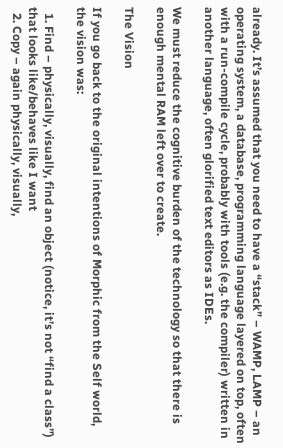already. It’s assumed that you need to have a “stack” – WAMP, LAMP – an operating system, a database, programming language layered on top, often with a run-compile cycle, probably with tools (e.g. the compiler) written in another language, often glorified text editors as IDEs.

We must reduce the cognitive burden of the technology so that there is enough mental RAM left over to create.

The Vision

If you go back to the original intentions of Morphic from the Self world, the vision was:

  1. Find – physically, visually, find an object (notice, it’s not “find a class”) that looks like/behaves like I want
  2. Copy – again physically, visually,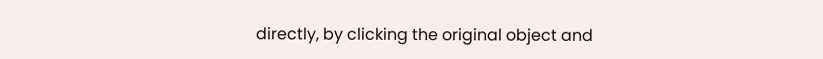directly, by clicking the original object and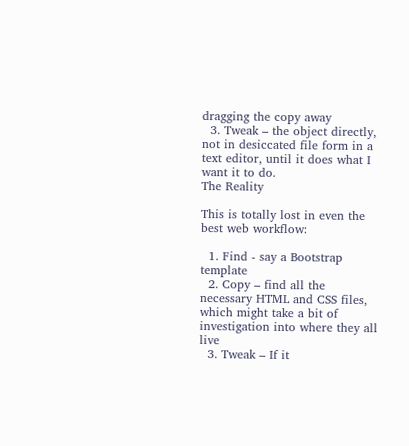dragging the copy away
  3. Tweak – the object directly, not in desiccated file form in a text editor, until it does what I want it to do.
The Reality

This is totally lost in even the best web workflow:

  1. Find - say a Bootstrap template
  2. Copy – find all the necessary HTML and CSS files, which might take a bit of investigation into where they all live
  3. Tweak – If it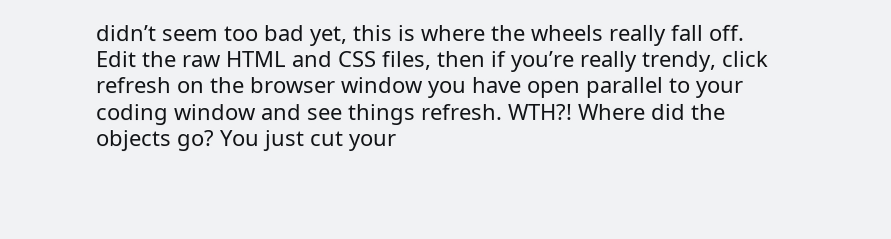didn’t seem too bad yet, this is where the wheels really fall off. Edit the raw HTML and CSS files, then if you’re really trendy, click refresh on the browser window you have open parallel to your coding window and see things refresh. WTH?! Where did the objects go? You just cut your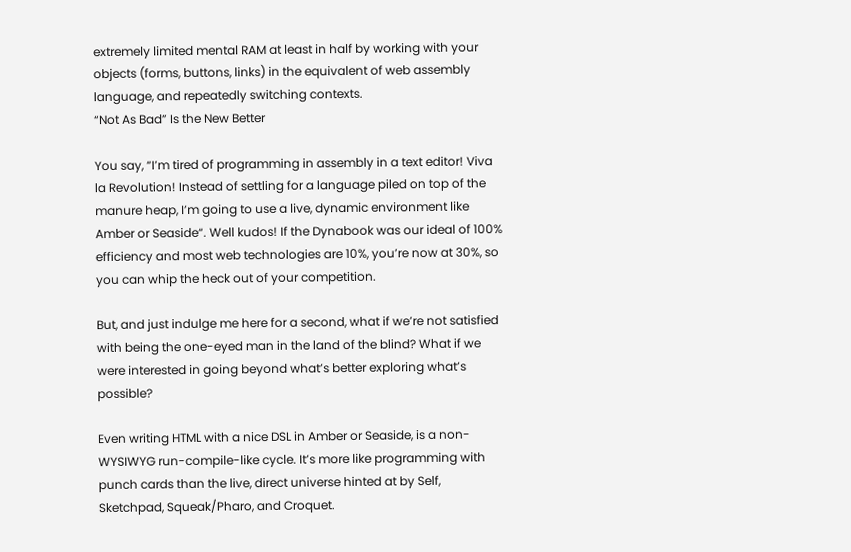extremely limited mental RAM at least in half by working with your objects (forms, buttons, links) in the equivalent of web assembly language, and repeatedly switching contexts.
“Not As Bad” Is the New Better

You say, “I’m tired of programming in assembly in a text editor! Viva la Revolution! Instead of settling for a language piled on top of the manure heap, I’m going to use a live, dynamic environment like Amber or Seaside“. Well kudos! If the Dynabook was our ideal of 100% efficiency and most web technologies are 10%, you’re now at 30%, so you can whip the heck out of your competition.

But, and just indulge me here for a second, what if we’re not satisfied with being the one-eyed man in the land of the blind? What if we were interested in going beyond what’s better exploring what’s possible?

Even writing HTML with a nice DSL in Amber or Seaside, is a non-WYSIWYG run-compile-like cycle. It’s more like programming with punch cards than the live, direct universe hinted at by Self, Sketchpad, Squeak/Pharo, and Croquet.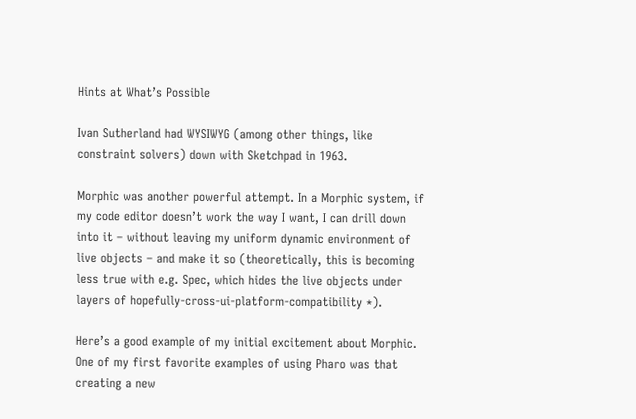Hints at What’s Possible

Ivan Sutherland had WYSIWYG (among other things, like constraint solvers) down with Sketchpad in 1963.

Morphic was another powerful attempt. In a Morphic system, if my code editor doesn’t work the way I want, I can drill down into it – without leaving my uniform dynamic environment of live objects – and make it so (theoretically, this is becoming less true with e.g. Spec, which hides the live objects under layers of hopefully-cross-ui-platform-compatibility *).

Here’s a good example of my initial excitement about Morphic. One of my first favorite examples of using Pharo was that creating a new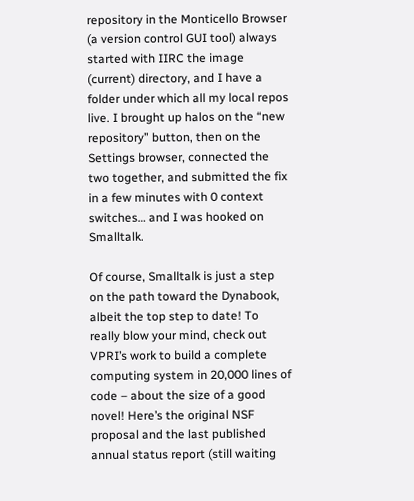repository in the Monticello Browser (a version control GUI tool) always started with IIRC the image (current) directory, and I have a folder under which all my local repos live. I brought up halos on the “new repository” button, then on the Settings browser, connected the two together, and submitted the fix in a few minutes with 0 context switches… and I was hooked on Smalltalk.

Of course, Smalltalk is just a step on the path toward the Dynabook, albeit the top step to date! To really blow your mind, check out VPRI’s work to build a complete computing system in 20,000 lines of code – about the size of a good novel! Here’s the original NSF proposal and the last published annual status report (still waiting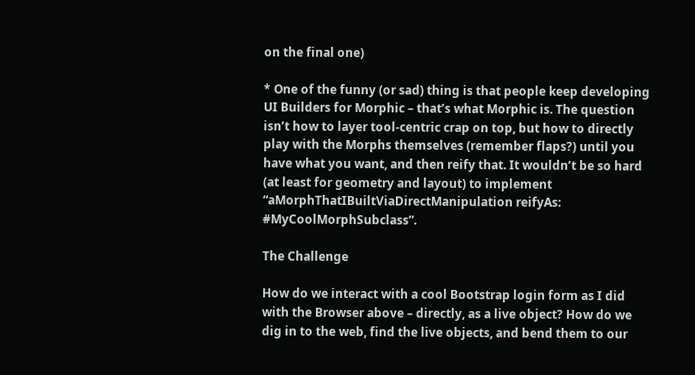on the final one)

* One of the funny (or sad) thing is that people keep developing UI Builders for Morphic – that’s what Morphic is. The question isn’t how to layer tool-centric crap on top, but how to directly play with the Morphs themselves (remember flaps?) until you have what you want, and then reify that. It wouldn’t be so hard (at least for geometry and layout) to implement “aMorphThatIBuiltViaDirectManipulation reifyAs: #MyCoolMorphSubclass”.

The Challenge

How do we interact with a cool Bootstrap login form as I did with the Browser above – directly, as a live object? How do we dig in to the web, find the live objects, and bend them to our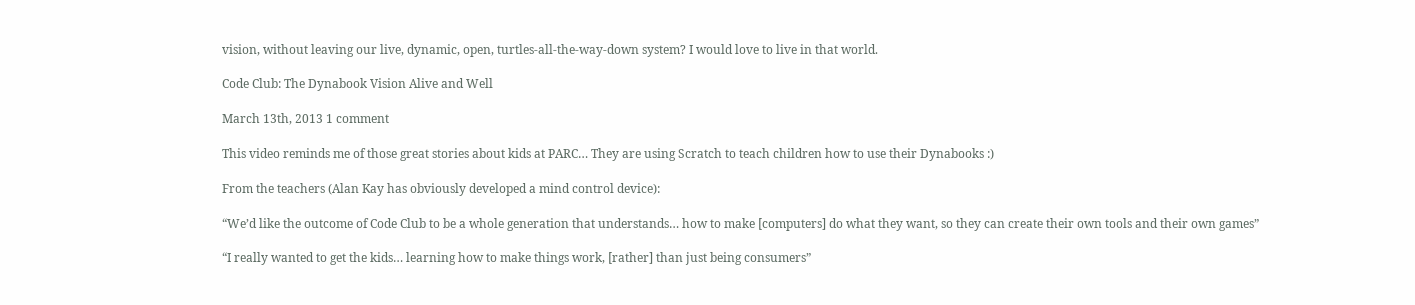vision, without leaving our live, dynamic, open, turtles-all-the-way-down system? I would love to live in that world.

Code Club: The Dynabook Vision Alive and Well

March 13th, 2013 1 comment

This video reminds me of those great stories about kids at PARC… They are using Scratch to teach children how to use their Dynabooks :)

From the teachers (Alan Kay has obviously developed a mind control device):

“We’d like the outcome of Code Club to be a whole generation that understands… how to make [computers] do what they want, so they can create their own tools and their own games”

“I really wanted to get the kids… learning how to make things work, [rather] than just being consumers”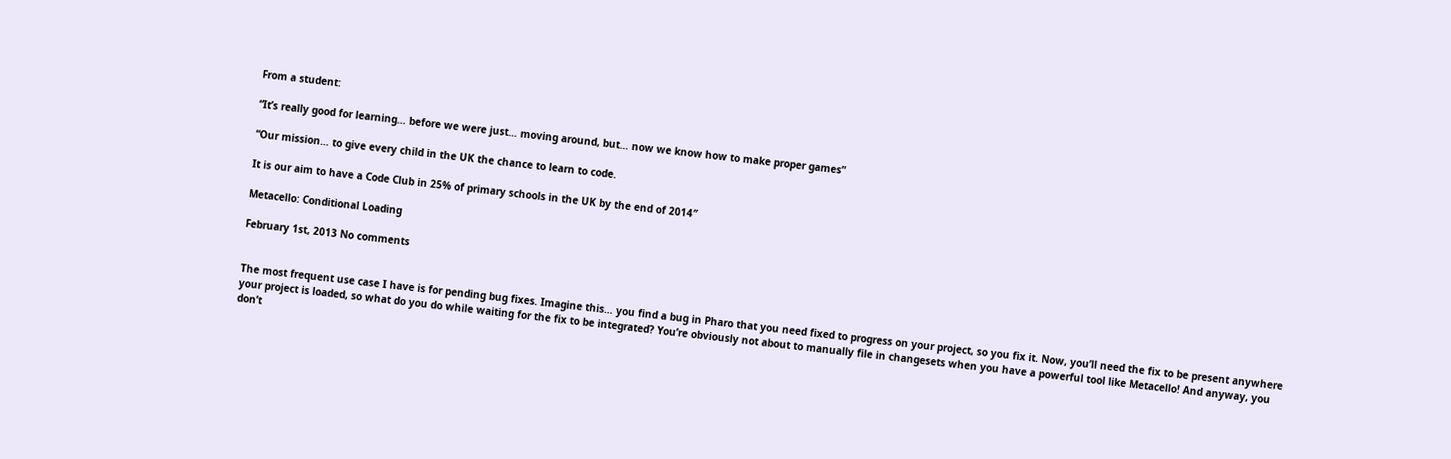From a student:

“It’s really good for learning… before we were just… moving around, but… now we know how to make proper games”

“Our mission… to give every child in the UK the chance to learn to code.

It is our aim to have a Code Club in 25% of primary schools in the UK by the end of 2014″

Metacello: Conditional Loading

February 1st, 2013 No comments


The most frequent use case I have is for pending bug fixes. Imagine this… you find a bug in Pharo that you need fixed to progress on your project, so you fix it. Now, you’ll need the fix to be present anywhere your project is loaded, so what do you do while waiting for the fix to be integrated? You’re obviously not about to manually file in changesets when you have a powerful tool like Metacello! And anyway, you don’t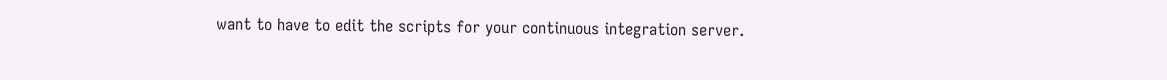want to have to edit the scripts for your continuous integration server.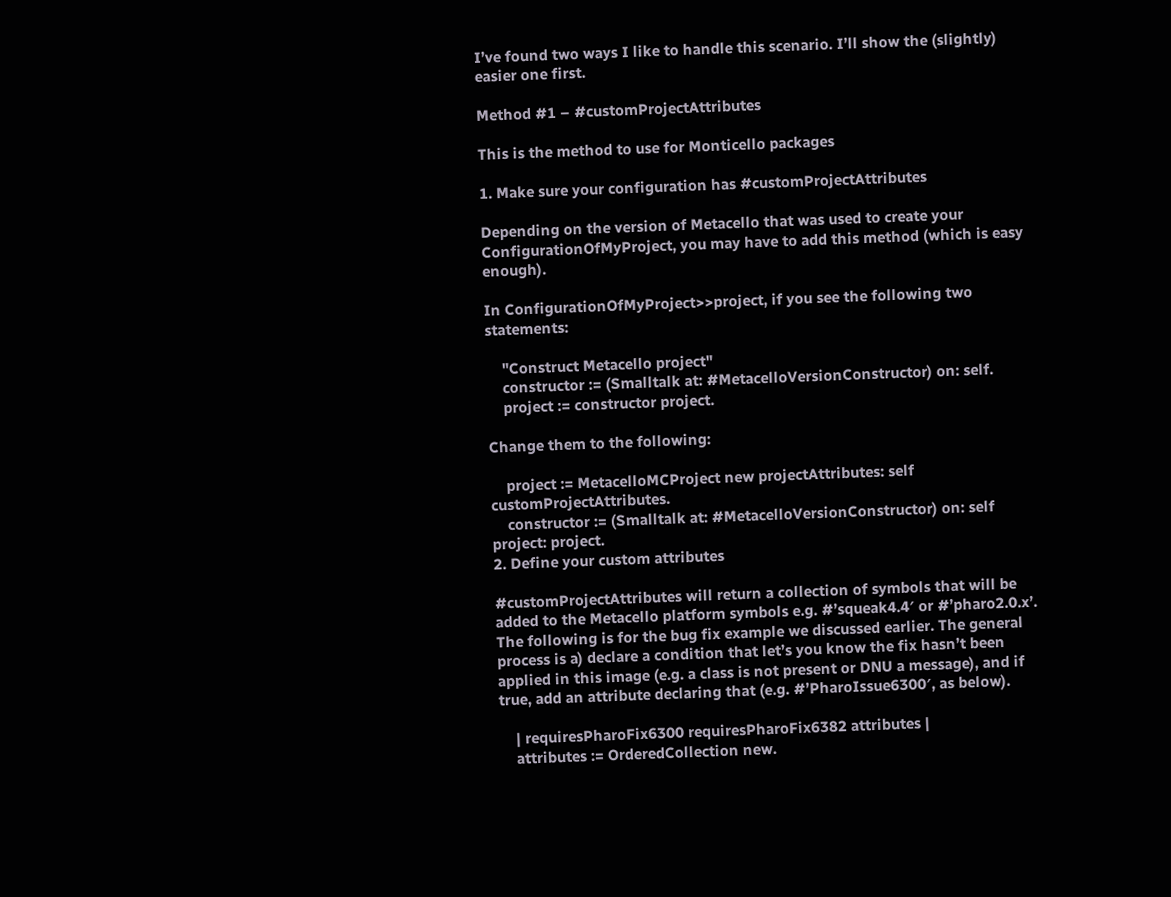I’ve found two ways I like to handle this scenario. I’ll show the (slightly) easier one first.

Method #1 – #customProjectAttributes

This is the method to use for Monticello packages

1. Make sure your configuration has #customProjectAttributes

Depending on the version of Metacello that was used to create your ConfigurationOfMyProject, you may have to add this method (which is easy enough).

In ConfigurationOfMyProject>>project, if you see the following two statements:

    "Construct Metacello project"
    constructor := (Smalltalk at: #MetacelloVersionConstructor) on: self.
    project := constructor project.

Change them to the following:

    project := MetacelloMCProject new projectAttributes: self customProjectAttributes.
    constructor := (Smalltalk at: #MetacelloVersionConstructor) on: self project: project.
2. Define your custom attributes

#customProjectAttributes will return a collection of symbols that will be added to the Metacello platform symbols e.g. #’squeak4.4′ or #’pharo2.0.x’. The following is for the bug fix example we discussed earlier. The general process is a) declare a condition that let’s you know the fix hasn’t been applied in this image (e.g. a class is not present or DNU a message), and if true, add an attribute declaring that (e.g. #’PharoIssue6300′, as below).

    | requiresPharoFix6300 requiresPharoFix6382 attributes |
    attributes := OrderedCollection new.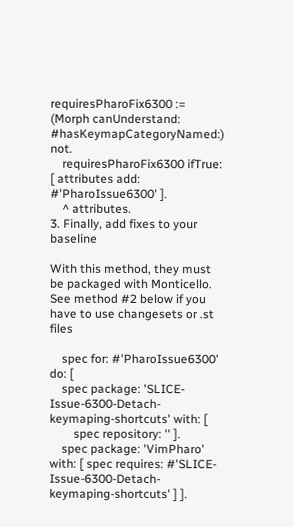requiresPharoFix6300 := (Morph canUnderstand: #hasKeymapCategoryNamed:) not.
    requiresPharoFix6300 ifTrue: [ attributes add: #'PharoIssue6300' ].
    ^ attributes.
3. Finally, add fixes to your baseline

With this method, they must be packaged with Monticello. See method #2 below if you have to use changesets or .st files

    spec for: #'PharoIssue6300' do: [
    spec package: 'SLICE-Issue-6300-Detach-keymaping-shortcuts' with: [
        spec repository: '' ].
    spec package: 'VimPharo' with: [ spec requires: #'SLICE-Issue-6300-Detach-keymaping-shortcuts' ] ].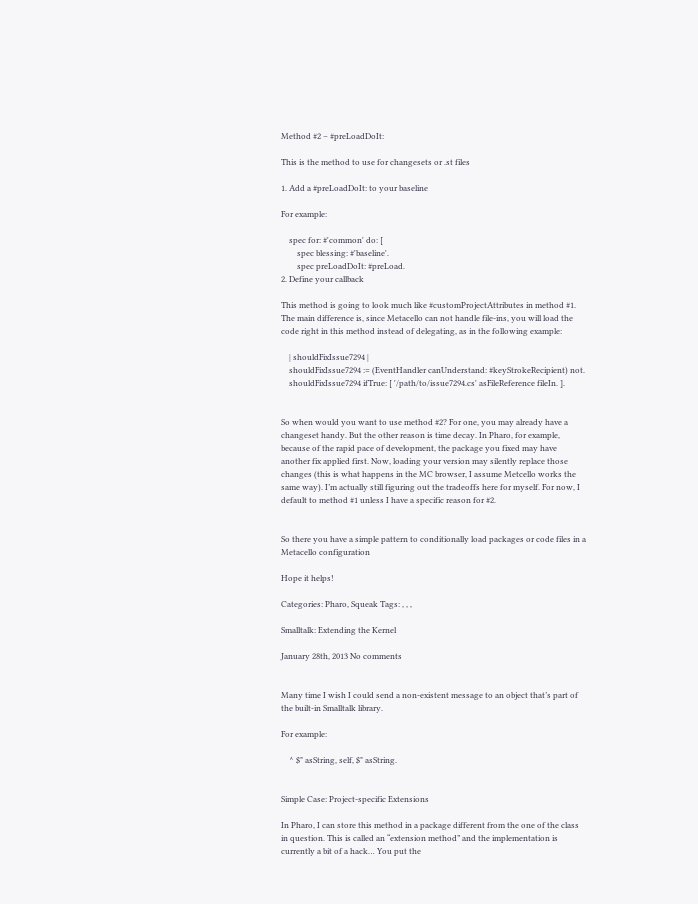Method #2 – #preLoadDoIt:

This is the method to use for changesets or .st files

1. Add a #preLoadDoIt: to your baseline

For example:

    spec for: #'common' do: [
        spec blessing: #'baseline'.
        spec preLoadDoIt: #preLoad.
2. Define your callback

This method is going to look much like #customProjectAttributes in method #1. The main difference is, since Metacello can not handle file-ins, you will load the code right in this method instead of delegating, as in the following example:

    | shouldFixIssue7294 |
    shouldFixIssue7294 := (EventHandler canUnderstand: #keyStrokeRecipient) not.
    shouldFixIssue7294 ifTrue: [ '/path/to/issue7294.cs' asFileReference fileIn. ].


So when would you want to use method #2? For one, you may already have a changeset handy. But the other reason is time decay. In Pharo, for example, because of the rapid pace of development, the package you fixed may have another fix applied first. Now, loading your version may silently replace those changes (this is what happens in the MC browser, I assume Metcello works the same way). I’m actually still figuring out the tradeoffs here for myself. For now, I default to method #1 unless I have a specific reason for #2.


So there you have a simple pattern to conditionally load packages or code files in a Metacello configuration

Hope it helps!

Categories: Pharo, Squeak Tags: , , ,

Smalltalk: Extending the Kernel

January 28th, 2013 No comments


Many time I wish I could send a non-existent message to an object that’s part of the built-in Smalltalk library.

For example:

    ^ $" asString, self, $" asString.


Simple Case: Project-specific Extensions

In Pharo, I can store this method in a package different from the one of the class in question. This is called an “extension method” and the implementation is currently a bit of a hack… You put the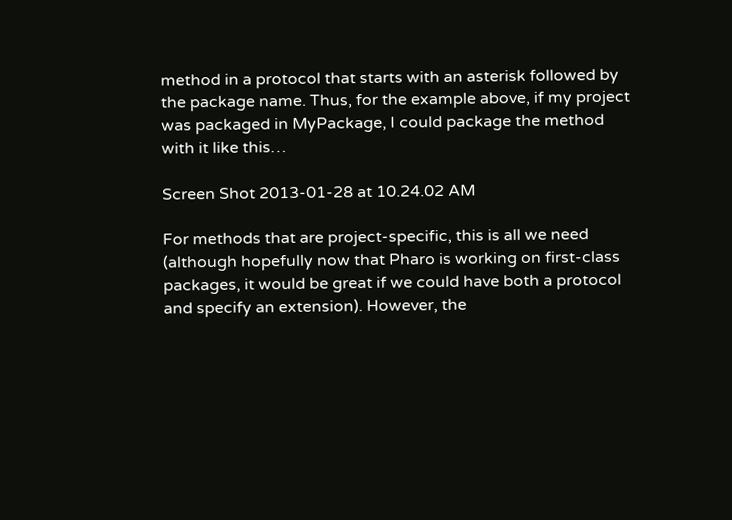method in a protocol that starts with an asterisk followed by the package name. Thus, for the example above, if my project was packaged in MyPackage, I could package the method with it like this…

Screen Shot 2013-01-28 at 10.24.02 AM

For methods that are project-specific, this is all we need (although hopefully now that Pharo is working on first-class packages, it would be great if we could have both a protocol and specify an extension). However, the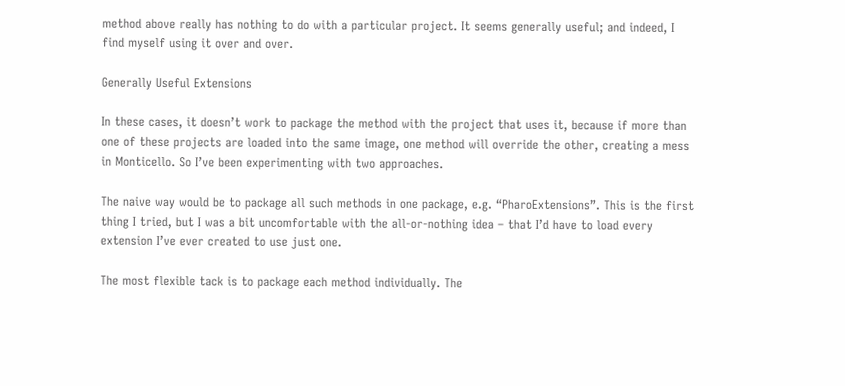method above really has nothing to do with a particular project. It seems generally useful; and indeed, I find myself using it over and over.

Generally Useful Extensions

In these cases, it doesn’t work to package the method with the project that uses it, because if more than one of these projects are loaded into the same image, one method will override the other, creating a mess in Monticello. So I’ve been experimenting with two approaches.

The naive way would be to package all such methods in one package, e.g. “PharoExtensions”. This is the first thing I tried, but I was a bit uncomfortable with the all-or-nothing idea – that I’d have to load every extension I’ve ever created to use just one.

The most flexible tack is to package each method individually. The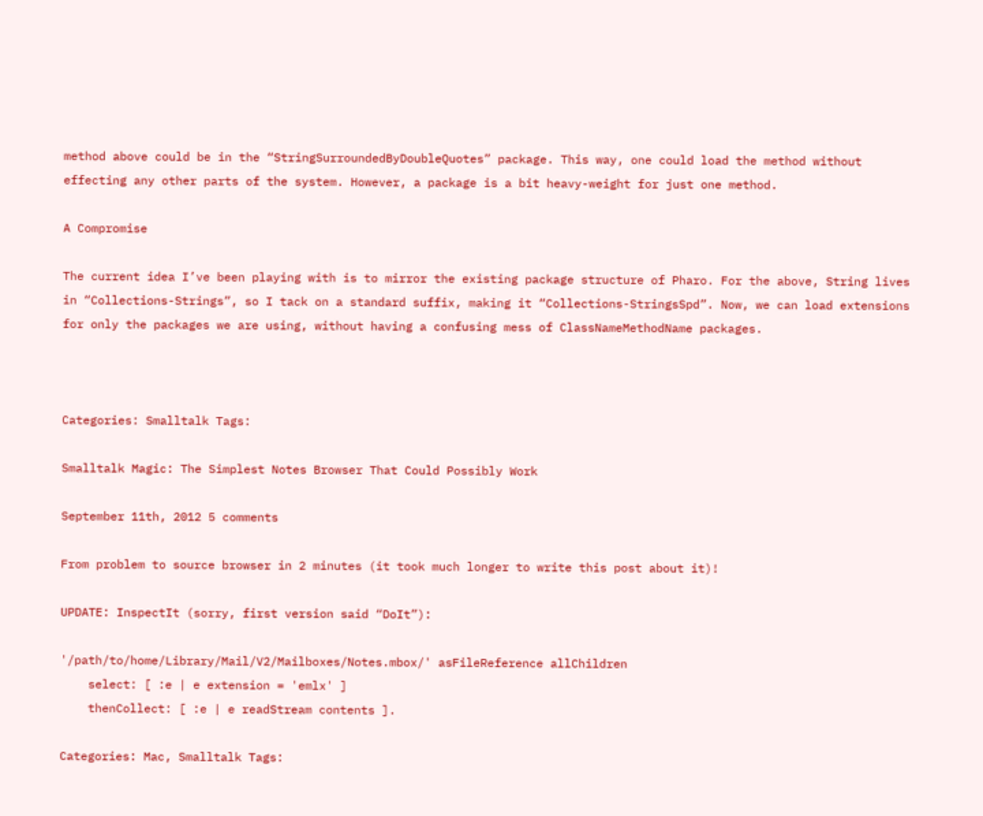method above could be in the “StringSurroundedByDoubleQuotes” package. This way, one could load the method without effecting any other parts of the system. However, a package is a bit heavy-weight for just one method.

A Compromise

The current idea I’ve been playing with is to mirror the existing package structure of Pharo. For the above, String lives in “Collections-Strings”, so I tack on a standard suffix, making it “Collections-StringsSpd”. Now, we can load extensions for only the packages we are using, without having a confusing mess of ClassNameMethodName packages.



Categories: Smalltalk Tags:

Smalltalk Magic: The Simplest Notes Browser That Could Possibly Work

September 11th, 2012 5 comments

From problem to source browser in 2 minutes (it took much longer to write this post about it)!

UPDATE: InspectIt (sorry, first version said “DoIt”):

'/path/to/home/Library/Mail/V2/Mailboxes/Notes.mbox/' asFileReference allChildren
    select: [ :e | e extension = 'emlx' ]
    thenCollect: [ :e | e readStream contents ].

Categories: Mac, Smalltalk Tags: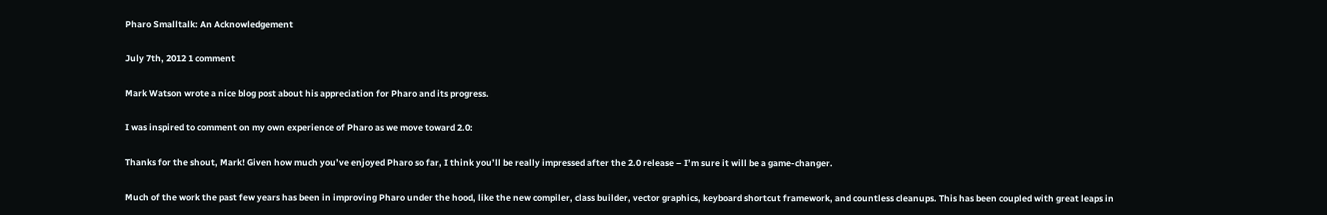Pharo Smalltalk: An Acknowledgement

July 7th, 2012 1 comment

Mark Watson wrote a nice blog post about his appreciation for Pharo and its progress.

I was inspired to comment on my own experience of Pharo as we move toward 2.0:

Thanks for the shout, Mark! Given how much you’ve enjoyed Pharo so far, I think you’ll be really impressed after the 2.0 release – I’m sure it will be a game-changer.

Much of the work the past few years has been in improving Pharo under the hood, like the new compiler, class builder, vector graphics, keyboard shortcut framework, and countless cleanups. This has been coupled with great leaps in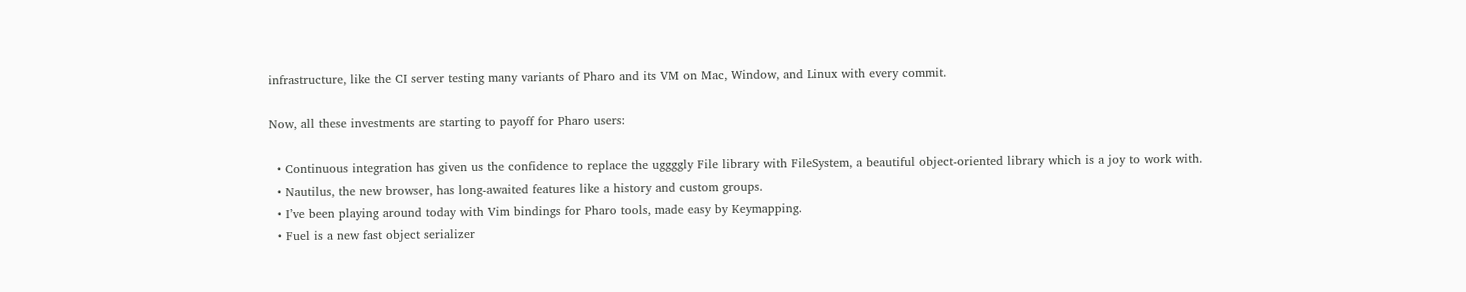infrastructure, like the CI server testing many variants of Pharo and its VM on Mac, Window, and Linux with every commit.

Now, all these investments are starting to payoff for Pharo users:

  • Continuous integration has given us the confidence to replace the uggggly File library with FileSystem, a beautiful object-oriented library which is a joy to work with.
  • Nautilus, the new browser, has long-awaited features like a history and custom groups.
  • I’ve been playing around today with Vim bindings for Pharo tools, made easy by Keymapping.
  • Fuel is a new fast object serializer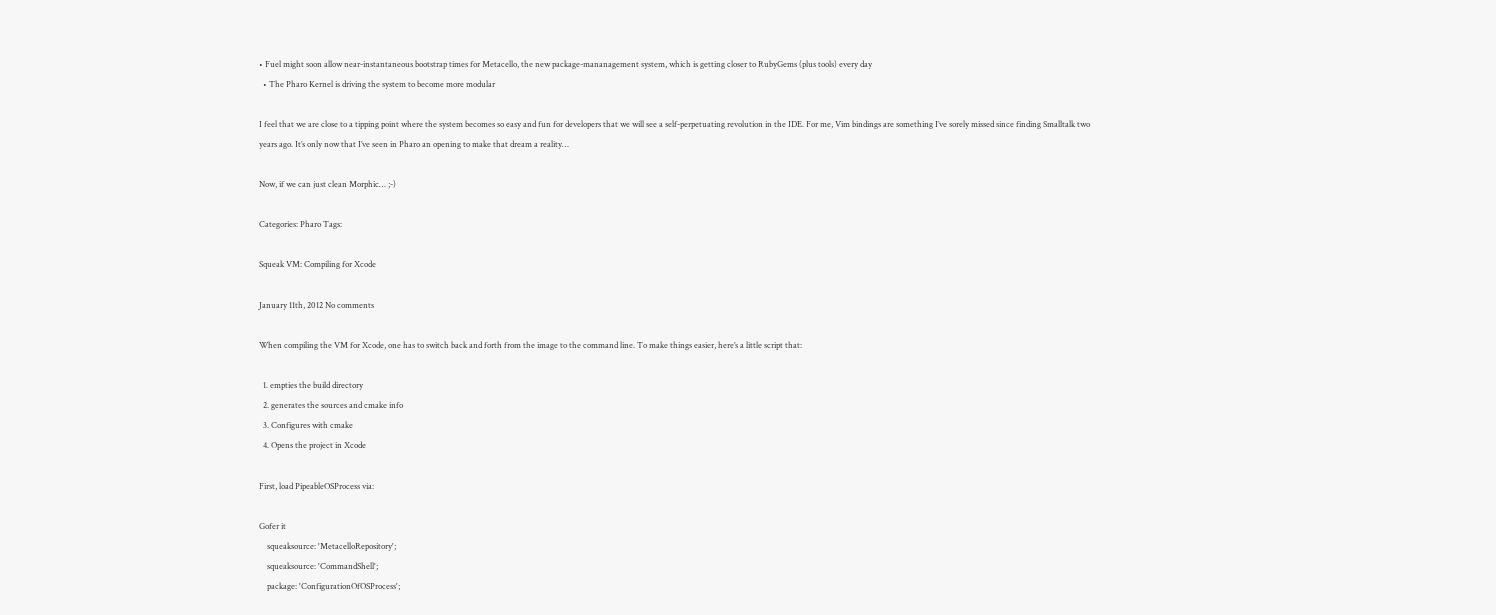• Fuel might soon allow near-instantaneous bootstrap times for Metacello, the new package-mananagement system, which is getting closer to RubyGems (plus tools) every day
  • The Pharo Kernel is driving the system to become more modular

I feel that we are close to a tipping point where the system becomes so easy and fun for developers that we will see a self-perpetuating revolution in the IDE. For me, Vim bindings are something I’ve sorely missed since finding Smalltalk two years ago. It’s only now that I’ve seen in Pharo an opening to make that dream a reality…

Now, if we can just clean Morphic… ;-)

Categories: Pharo Tags:

Squeak VM: Compiling for Xcode

January 11th, 2012 No comments

When compiling the VM for Xcode, one has to switch back and forth from the image to the command line. To make things easier, here’s a little script that:

  1. empties the build directory
  2. generates the sources and cmake info
  3. Configures with cmake
  4. Opens the project in Xcode

First, load PipeableOSProcess via:

Gofer it
    squeaksource: 'MetacelloRepository';
    squeaksource: 'CommandShell';
    package: 'ConfigurationOfOSProcess';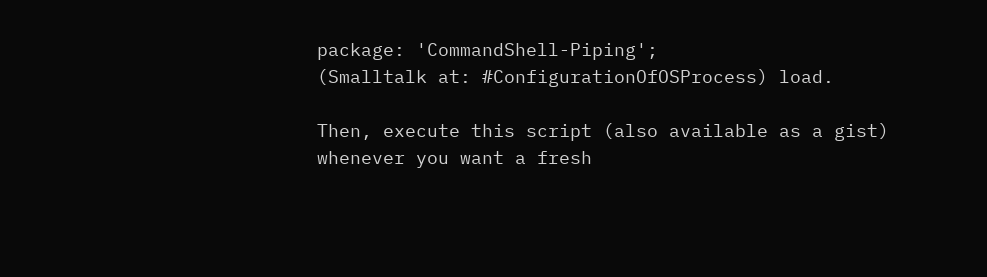package: 'CommandShell-Piping';
(Smalltalk at: #ConfigurationOfOSProcess) load.

Then, execute this script (also available as a gist) whenever you want a fresh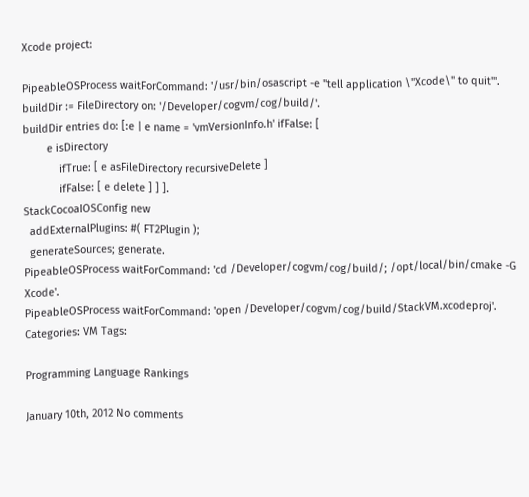Xcode project:

PipeableOSProcess waitForCommand: '/usr/bin/osascript -e "tell application \"Xcode\" to quit"'.
buildDir := FileDirectory on: '/Developer/cogvm/cog/build/'.
buildDir entries do: [:e | e name = 'vmVersionInfo.h' ifFalse: [
        e isDirectory
            ifTrue: [ e asFileDirectory recursiveDelete ]
            ifFalse: [ e delete ] ] ].
StackCocoaIOSConfig new
  addExternalPlugins: #( FT2Plugin );
  generateSources; generate.
PipeableOSProcess waitForCommand: 'cd /Developer/cogvm/cog/build/; /opt/local/bin/cmake -G Xcode'.
PipeableOSProcess waitForCommand: 'open /Developer/cogvm/cog/build/StackVM.xcodeproj'.
Categories: VM Tags:

Programming Language Rankings

January 10th, 2012 No comments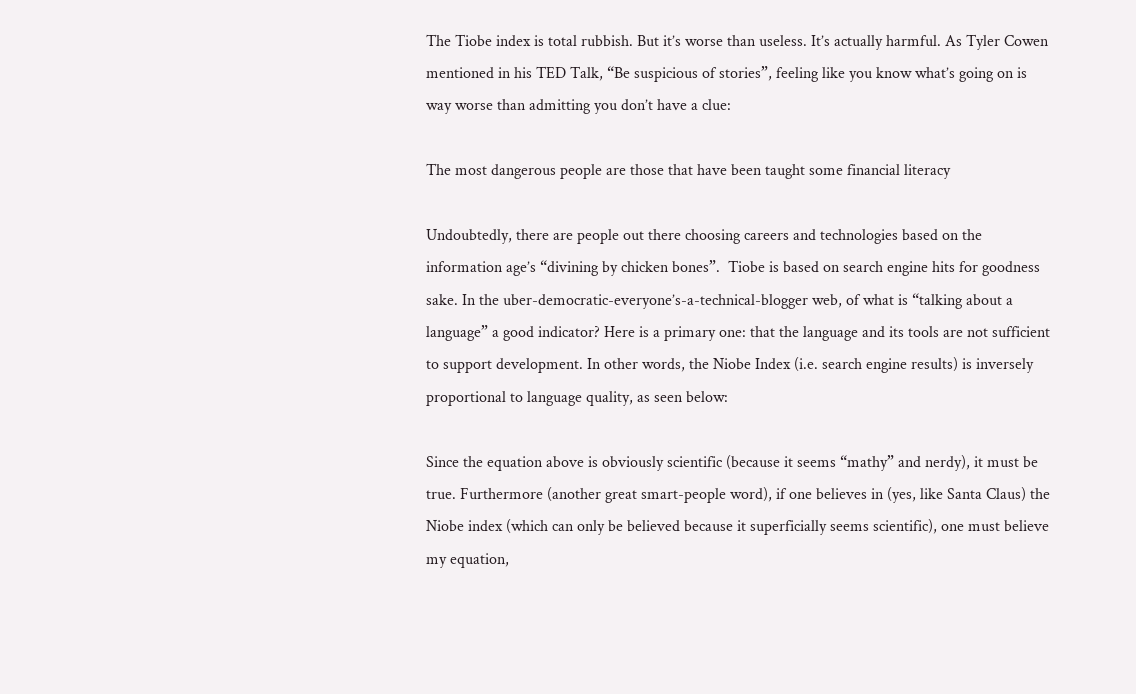The Tiobe index is total rubbish. But it’s worse than useless. It’s actually harmful. As Tyler Cowen mentioned in his TED Talk, “Be suspicious of stories”, feeling like you know what’s going on is way worse than admitting you don’t have a clue:

The most dangerous people are those that have been taught some financial literacy

Undoubtedly, there are people out there choosing careers and technologies based on the information age’s “divining by chicken bones”.  Tiobe is based on search engine hits for goodness sake. In the uber-democratic-everyone’s-a-technical-blogger web, of what is “talking about a language” a good indicator? Here is a primary one: that the language and its tools are not sufficient to support development. In other words, the Niobe Index (i.e. search engine results) is inversely proportional to language quality, as seen below:

Since the equation above is obviously scientific (because it seems “mathy” and nerdy), it must be true. Furthermore (another great smart-people word), if one believes in (yes, like Santa Claus) the Niobe index (which can only be believed because it superficially seems scientific), one must believe my equation,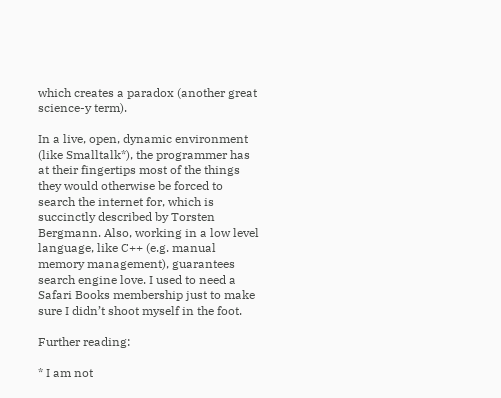which creates a paradox (another great science-y term).

In a live, open, dynamic environment (like Smalltalk*), the programmer has at their fingertips most of the things they would otherwise be forced to search the internet for, which is succinctly described by Torsten Bergmann. Also, working in a low level language, like C++ (e.g. manual memory management), guarantees search engine love. I used to need a Safari Books membership just to make sure I didn’t shoot myself in the foot.

Further reading:

* I am not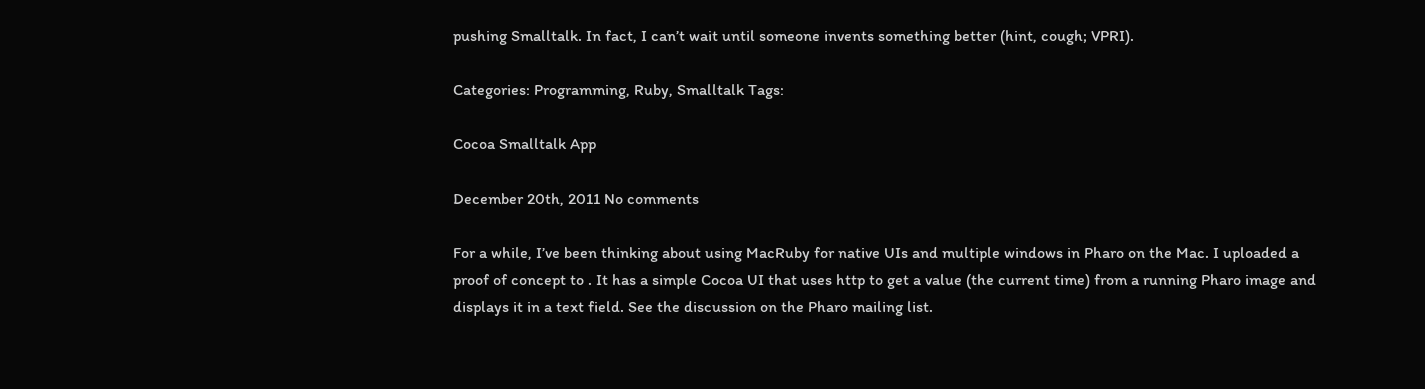pushing Smalltalk. In fact, I can’t wait until someone invents something better (hint, cough; VPRI).

Categories: Programming, Ruby, Smalltalk Tags:

Cocoa Smalltalk App

December 20th, 2011 No comments

For a while, I’ve been thinking about using MacRuby for native UIs and multiple windows in Pharo on the Mac. I uploaded a proof of concept to . It has a simple Cocoa UI that uses http to get a value (the current time) from a running Pharo image and displays it in a text field. See the discussion on the Pharo mailing list.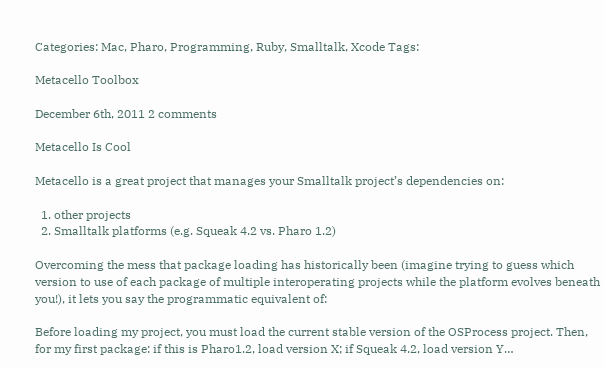Categories: Mac, Pharo, Programming, Ruby, Smalltalk, Xcode Tags:

Metacello Toolbox

December 6th, 2011 2 comments

Metacello Is Cool

Metacello is a great project that manages your Smalltalk project’s dependencies on:

  1. other projects
  2. Smalltalk platforms (e.g. Squeak 4.2 vs. Pharo 1.2)

Overcoming the mess that package loading has historically been (imagine trying to guess which version to use of each package of multiple interoperating projects while the platform evolves beneath you!), it lets you say the programmatic equivalent of:

Before loading my project, you must load the current stable version of the OSProcess project. Then, for my first package: if this is Pharo1.2, load version X; if Squeak 4.2, load version Y…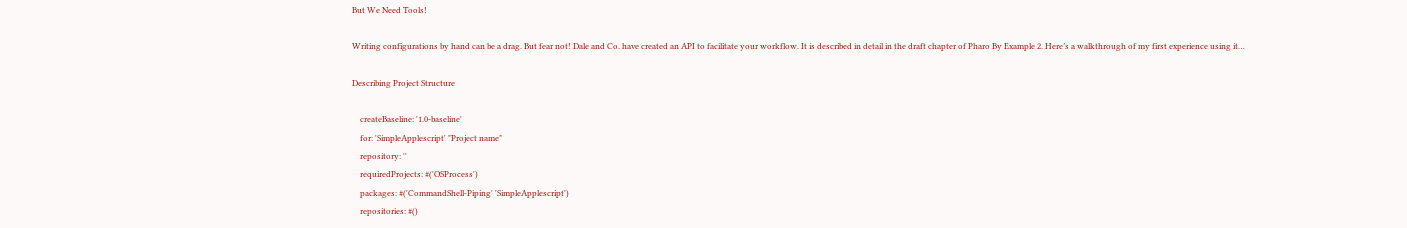But We Need Tools!

Writing configurations by hand can be a drag. But fear not! Dale and Co. have created an API to facilitate your workflow. It is described in detail in the draft chapter of Pharo By Example 2. Here’s a walkthrough of my first experience using it…

Describing Project Structure

    createBaseline: '1.0-baseline'
    for: 'SimpleApplescript' "Project name"
    repository: ''
    requiredProjects: #('OSProcess')
    packages: #('CommandShell-Piping' 'SimpleApplescript')
    repositories: #()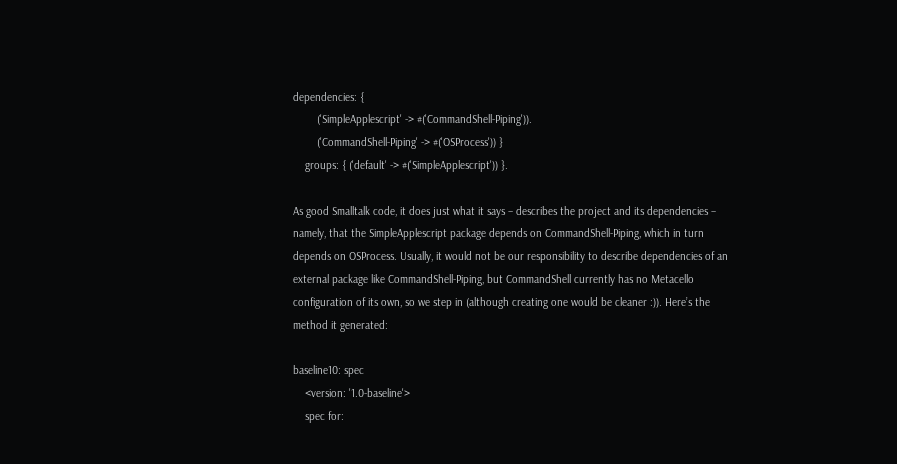dependencies: {
        ('SimpleApplescript' -> #('CommandShell-Piping')).
        ('CommandShell-Piping' -> #('OSProcess')) }
    groups: { ('default' -> #('SimpleApplescript')) }.

As good Smalltalk code, it does just what it says – describes the project and its dependencies – namely, that the SimpleApplescript package depends on CommandShell-Piping, which in turn depends on OSProcess. Usually, it would not be our responsibility to describe dependencies of an external package like CommandShell-Piping, but CommandShell currently has no Metacello configuration of its own, so we step in (although creating one would be cleaner :)). Here’s the method it generated:

baseline10: spec
    <version: '1.0-baseline'>
    spec for: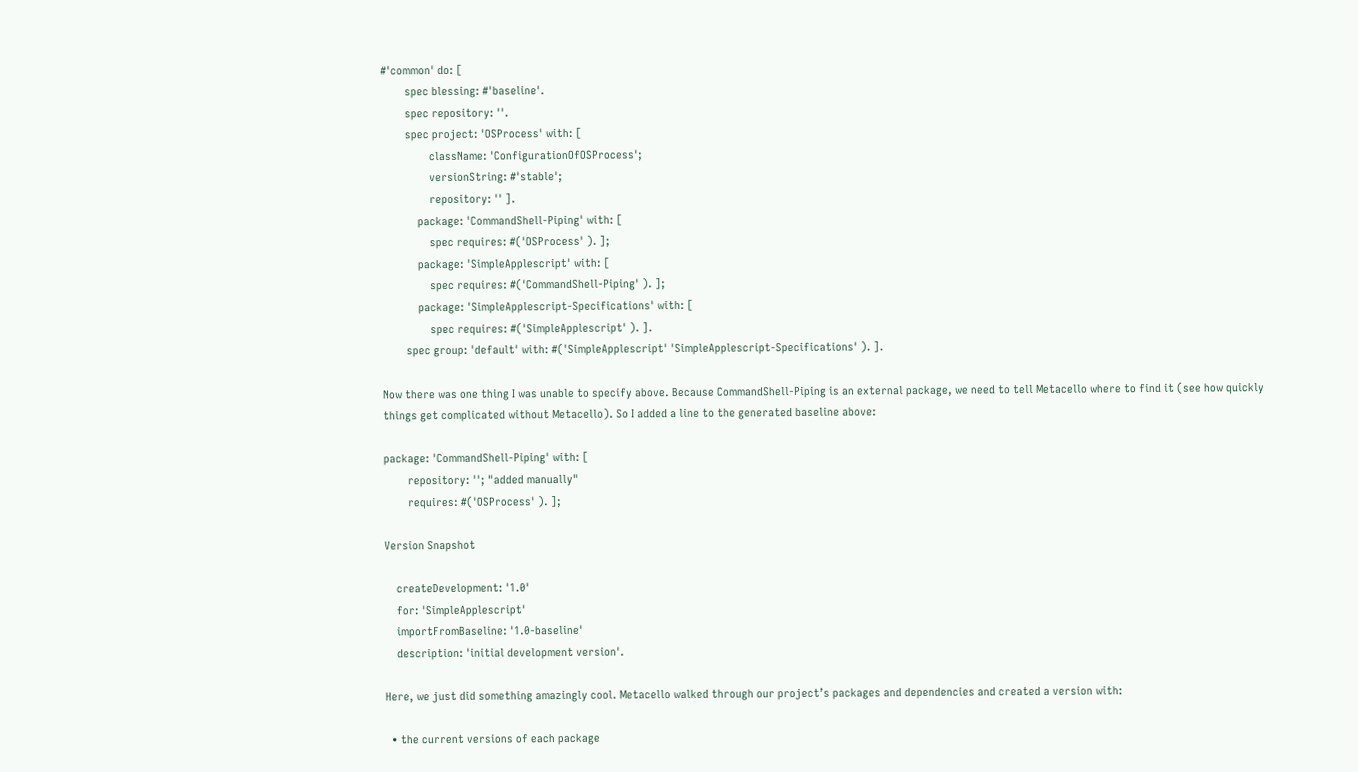#'common' do: [
        spec blessing: #'baseline'.
        spec repository: ''.
        spec project: 'OSProcess' with: [
                className: 'ConfigurationOfOSProcess';
                versionString: #'stable';
                repository: '' ].
            package: 'CommandShell-Piping' with: [
                spec requires: #('OSProcess' ). ];
            package: 'SimpleApplescript' with: [
                spec requires: #('CommandShell-Piping' ). ];
            package: 'SimpleApplescript-Specifications' with: [
                spec requires: #('SimpleApplescript' ). ].
        spec group: 'default' with: #('SimpleApplescript' 'SimpleApplescript-Specifications' ). ].

Now there was one thing I was unable to specify above. Because CommandShell-Piping is an external package, we need to tell Metacello where to find it (see how quickly things get complicated without Metacello). So I added a line to the generated baseline above:

package: 'CommandShell-Piping' with: [
        repository: ''; "added manually"
        requires: #('OSProcess' ). ];

Version Snapshot

    createDevelopment: '1.0'
    for: 'SimpleApplescript'
    importFromBaseline: '1.0-baseline'
    description: 'initial development version'.

Here, we just did something amazingly cool. Metacello walked through our project’s packages and dependencies and created a version with:

  • the current versions of each package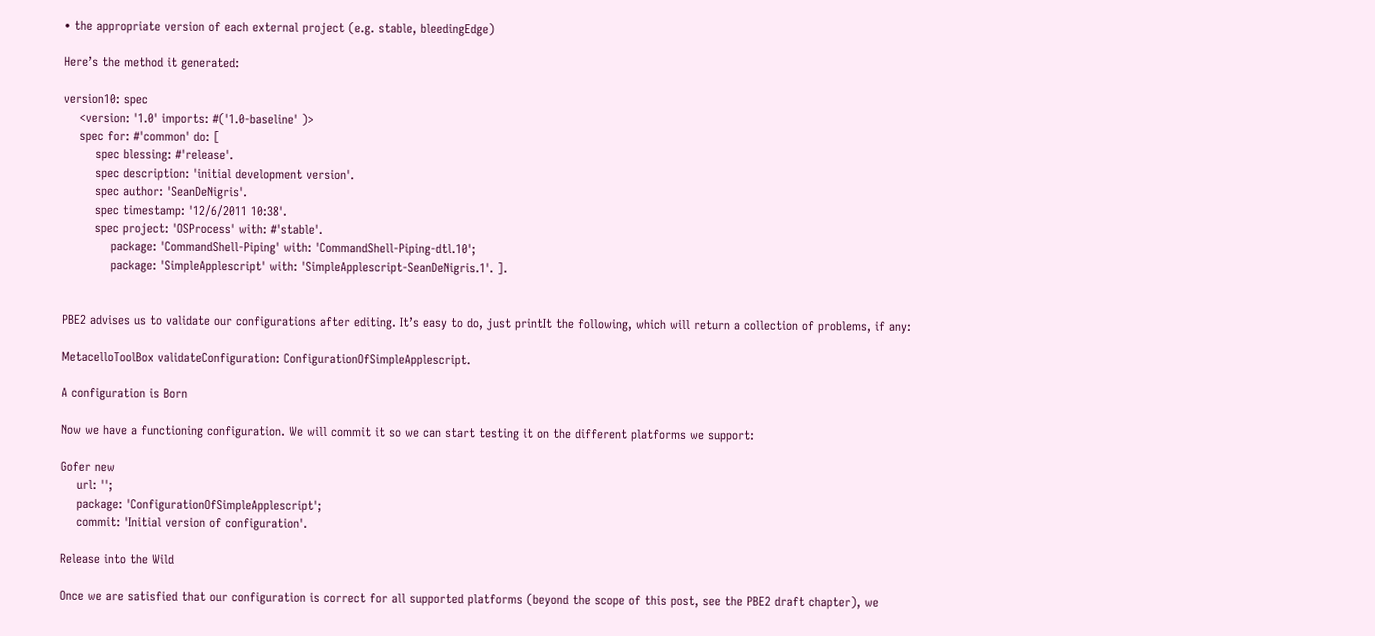• the appropriate version of each external project (e.g. stable, bleedingEdge)

Here’s the method it generated:

version10: spec
    <version: '1.0' imports: #('1.0-baseline' )>
    spec for: #'common' do: [
        spec blessing: #'release'.
        spec description: 'initial development version'.
        spec author: 'SeanDeNigris'.
        spec timestamp: '12/6/2011 10:38'.
        spec project: 'OSProcess' with: #'stable'.
            package: 'CommandShell-Piping' with: 'CommandShell-Piping-dtl.10';
            package: 'SimpleApplescript' with: 'SimpleApplescript-SeanDeNigris.1'. ].


PBE2 advises us to validate our configurations after editing. It’s easy to do, just printIt the following, which will return a collection of problems, if any:

MetacelloToolBox validateConfiguration: ConfigurationOfSimpleApplescript.

A configuration is Born

Now we have a functioning configuration. We will commit it so we can start testing it on the different platforms we support:

Gofer new
    url: '';
    package: 'ConfigurationOfSimpleApplescript';
    commit: 'Initial version of configuration'.

Release into the Wild

Once we are satisfied that our configuration is correct for all supported platforms (beyond the scope of this post, see the PBE2 draft chapter), we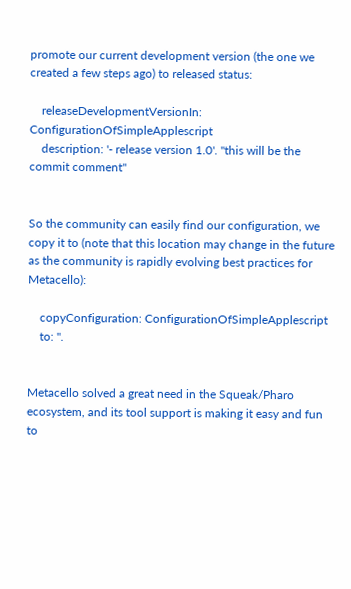promote our current development version (the one we created a few steps ago) to released status:

    releaseDevelopmentVersionIn: ConfigurationOfSimpleApplescript
    description: '- release version 1.0'. "this will be the commit comment"


So the community can easily find our configuration, we copy it to (note that this location may change in the future as the community is rapidly evolving best practices for Metacello):

    copyConfiguration: ConfigurationOfSimpleApplescript
    to: ''.


Metacello solved a great need in the Squeak/Pharo ecosystem, and its tool support is making it easy and fun to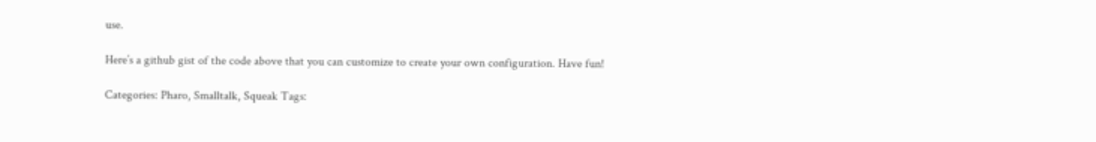use.

Here’s a github gist of the code above that you can customize to create your own configuration. Have fun!

Categories: Pharo, Smalltalk, Squeak Tags: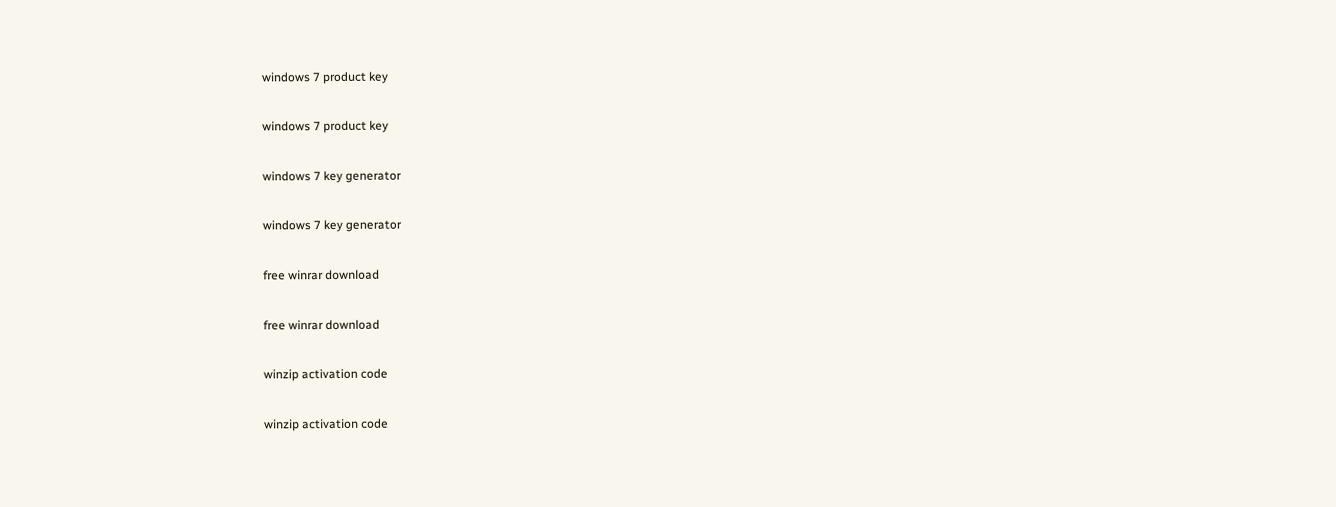windows 7 product key

windows 7 product key

windows 7 key generator

windows 7 key generator

free winrar download

free winrar download

winzip activation code

winzip activation code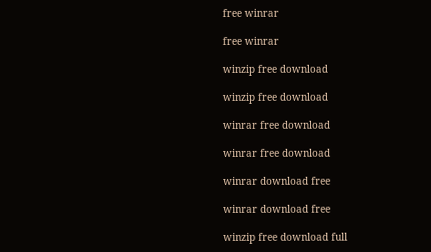free winrar

free winrar

winzip free download

winzip free download

winrar free download

winrar free download

winrar download free

winrar download free

winzip free download full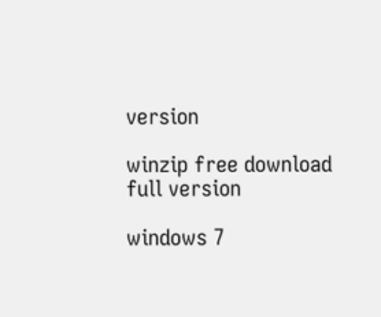version

winzip free download full version

windows 7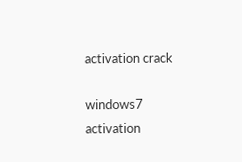activation crack

windows7 activation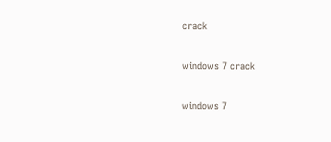crack

windows 7 crack

windows 7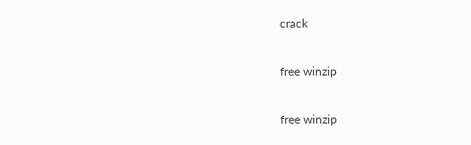crack

free winzip

free winzip